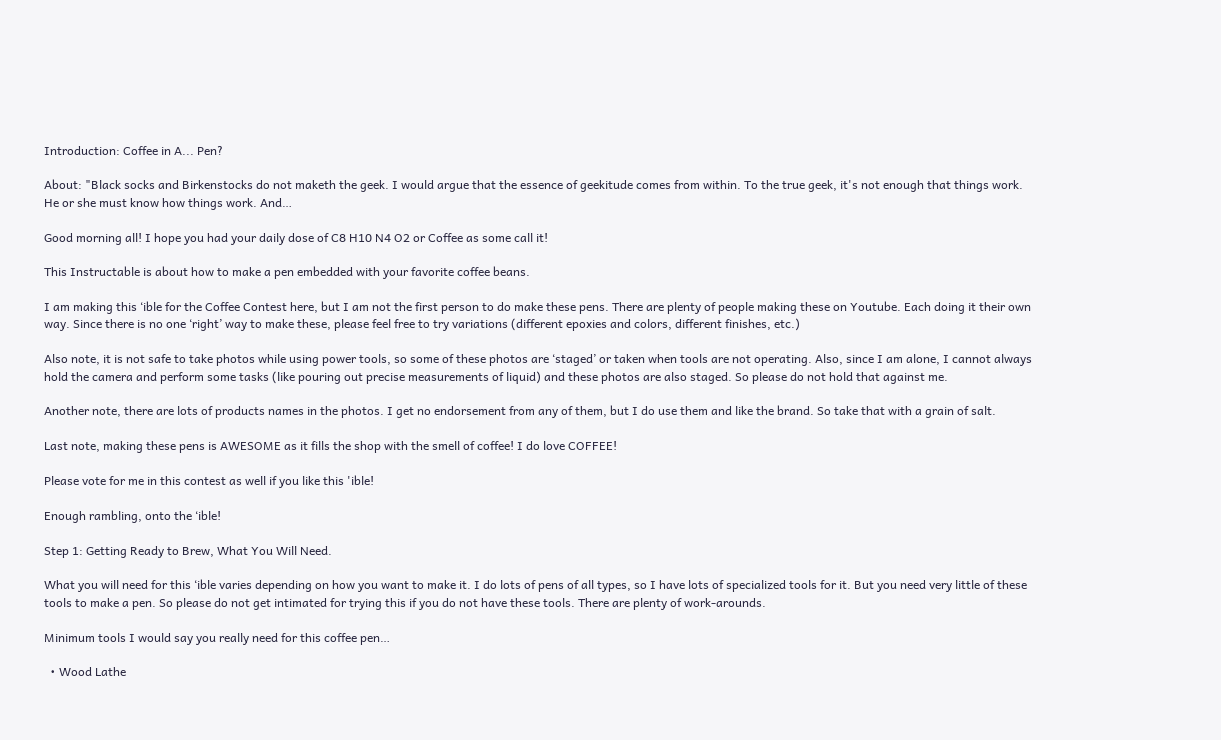Introduction: Coffee in A... Pen?

About: "Black socks and Birkenstocks do not maketh the geek. I would argue that the essence of geekitude comes from within. To the true geek, it's not enough that things work. He or she must know how things work. And…

Good morning all! I hope you had your daily dose of C8 H10 N4 O2 or Coffee as some call it!

This Instructable is about how to make a pen embedded with your favorite coffee beans.

I am making this ‘ible for the Coffee Contest here, but I am not the first person to do make these pens. There are plenty of people making these on Youtube. Each doing it their own way. Since there is no one ‘right’ way to make these, please feel free to try variations (different epoxies and colors, different finishes, etc.)

Also note, it is not safe to take photos while using power tools, so some of these photos are ‘staged’ or taken when tools are not operating. Also, since I am alone, I cannot always hold the camera and perform some tasks (like pouring out precise measurements of liquid) and these photos are also staged. So please do not hold that against me.

Another note, there are lots of products names in the photos. I get no endorsement from any of them, but I do use them and like the brand. So take that with a grain of salt.

Last note, making these pens is AWESOME as it fills the shop with the smell of coffee! I do love COFFEE!

Please vote for me in this contest as well if you like this 'ible!

Enough rambling, onto the ‘ible!

Step 1: Getting Ready to Brew, What You Will Need.

What you will need for this ‘ible varies depending on how you want to make it. I do lots of pens of all types, so I have lots of specialized tools for it. But you need very little of these tools to make a pen. So please do not get intimated for trying this if you do not have these tools. There are plenty of work-arounds.

Minimum tools I would say you really need for this coffee pen…

  • Wood Lathe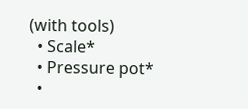(with tools)
  • Scale*
  • Pressure pot*
  •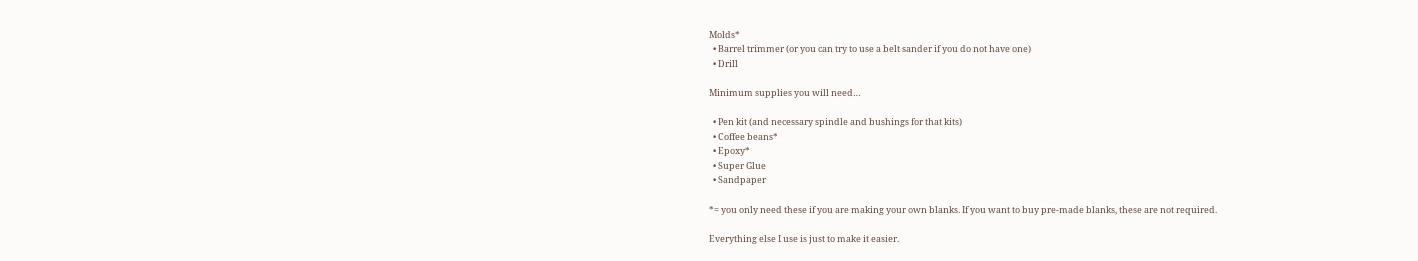Molds*
  • Barrel trimmer (or you can try to use a belt sander if you do not have one)
  • Drill

Minimum supplies you will need…

  • Pen kit (and necessary spindle and bushings for that kits)
  • Coffee beans*
  • Epoxy*
  • Super Glue
  • Sandpaper

*= you only need these if you are making your own blanks. If you want to buy pre-made blanks, these are not required.

Everything else I use is just to make it easier.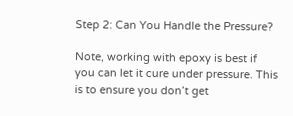Step 2: Can You Handle the Pressure?

Note, working with epoxy is best if you can let it cure under pressure. This is to ensure you don’t get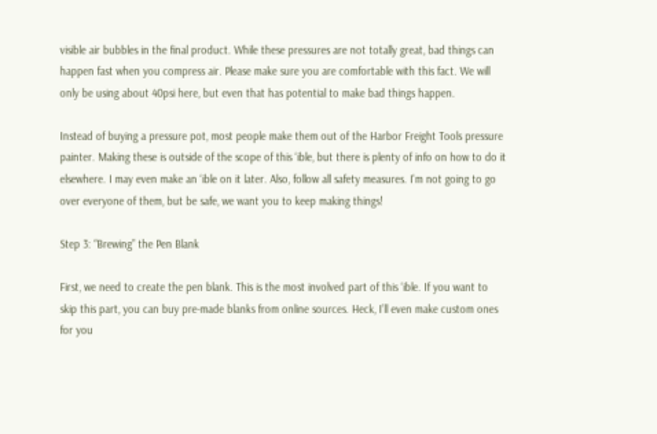visible air bubbles in the final product. While these pressures are not totally great, bad things can happen fast when you compress air. Please make sure you are comfortable with this fact. We will only be using about 40psi here, but even that has potential to make bad things happen.

Instead of buying a pressure pot, most people make them out of the Harbor Freight Tools pressure painter. Making these is outside of the scope of this ‘ible, but there is plenty of info on how to do it elsewhere. I may even make an ‘ible on it later. Also, follow all safety measures. I'm not going to go over everyone of them, but be safe, we want you to keep making things!

Step 3: “Brewing” the Pen Blank

First, we need to create the pen blank. This is the most involved part of this ‘ible. If you want to skip this part, you can buy pre-made blanks from online sources. Heck, I’ll even make custom ones for you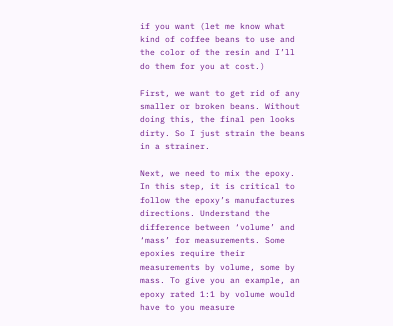if you want (let me know what kind of coffee beans to use and the color of the resin and I’ll do them for you at cost.)

First, we want to get rid of any smaller or broken beans. Without doing this, the final pen looks dirty. So I just strain the beans in a strainer.

Next, we need to mix the epoxy. In this step, it is critical to follow the epoxy’s manufactures directions. Understand the difference between ‘volume’ and ‘mass’ for measurements. Some epoxies require their measurements by volume, some by mass. To give you an example, an epoxy rated 1:1 by volume would have to you measure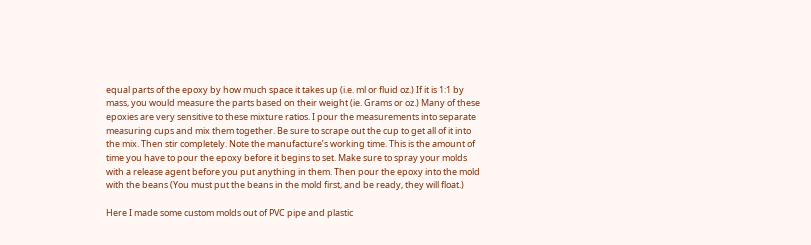equal parts of the epoxy by how much space it takes up (i.e. ml or fluid oz.) If it is 1:1 by mass, you would measure the parts based on their weight (ie. Grams or oz.) Many of these epoxies are very sensitive to these mixture ratios. I pour the measurements into separate measuring cups and mix them together. Be sure to scrape out the cup to get all of it into the mix. Then stir completely. Note the manufacture’s working time. This is the amount of time you have to pour the epoxy before it begins to set. Make sure to spray your molds with a release agent before you put anything in them. Then pour the epoxy into the mold with the beans (You must put the beans in the mold first, and be ready, they will float.)

Here I made some custom molds out of PVC pipe and plastic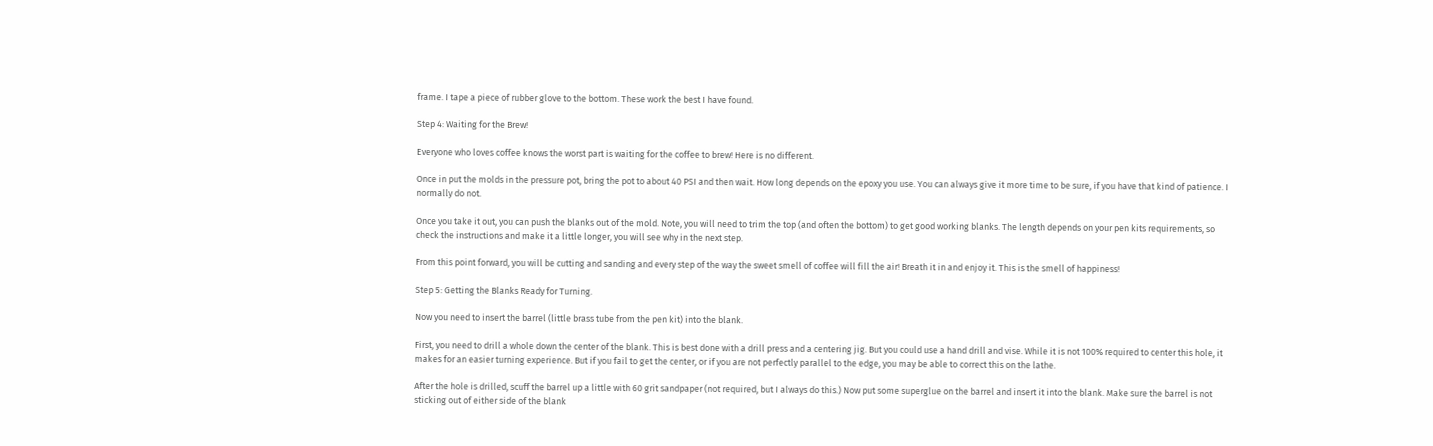frame. I tape a piece of rubber glove to the bottom. These work the best I have found.

Step 4: Waiting for the Brew!

Everyone who loves coffee knows the worst part is waiting for the coffee to brew! Here is no different.

Once in put the molds in the pressure pot, bring the pot to about 40 PSI and then wait. How long depends on the epoxy you use. You can always give it more time to be sure, if you have that kind of patience. I normally do not.

Once you take it out, you can push the blanks out of the mold. Note, you will need to trim the top (and often the bottom) to get good working blanks. The length depends on your pen kits requirements, so check the instructions and make it a little longer, you will see why in the next step.

From this point forward, you will be cutting and sanding and every step of the way the sweet smell of coffee will fill the air! Breath it in and enjoy it. This is the smell of happiness!

Step 5: Getting the Blanks Ready for Turning.

Now you need to insert the barrel (little brass tube from the pen kit) into the blank.

First, you need to drill a whole down the center of the blank. This is best done with a drill press and a centering jig. But you could use a hand drill and vise. While it is not 100% required to center this hole, it makes for an easier turning experience. But if you fail to get the center, or if you are not perfectly parallel to the edge, you may be able to correct this on the lathe.

After the hole is drilled, scuff the barrel up a little with 60 grit sandpaper (not required, but I always do this.) Now put some superglue on the barrel and insert it into the blank. Make sure the barrel is not sticking out of either side of the blank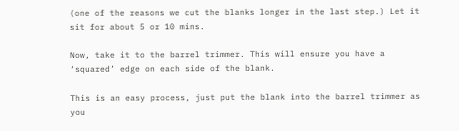(one of the reasons we cut the blanks longer in the last step.) Let it sit for about 5 or 10 mins.

Now, take it to the barrel trimmer. This will ensure you have a ‘squared’ edge on each side of the blank.

This is an easy process, just put the blank into the barrel trimmer as you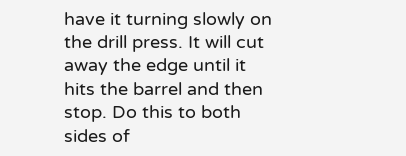have it turning slowly on the drill press. It will cut away the edge until it hits the barrel and then stop. Do this to both sides of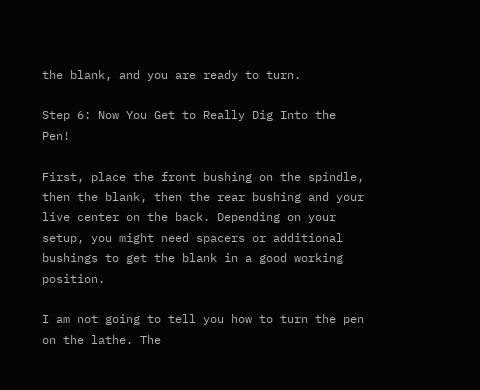the blank, and you are ready to turn.

Step 6: Now You Get to Really Dig Into the Pen!

First, place the front bushing on the spindle, then the blank, then the rear bushing and your live center on the back. Depending on your setup, you might need spacers or additional bushings to get the blank in a good working position.

I am not going to tell you how to turn the pen on the lathe. The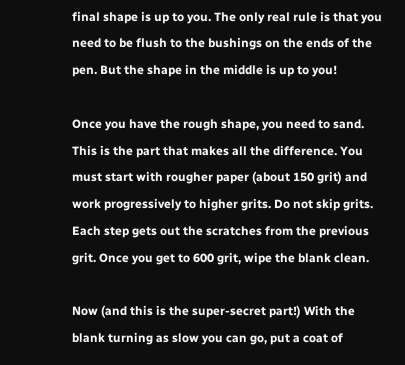final shape is up to you. The only real rule is that you need to be flush to the bushings on the ends of the pen. But the shape in the middle is up to you!

Once you have the rough shape, you need to sand. This is the part that makes all the difference. You must start with rougher paper (about 150 grit) and work progressively to higher grits. Do not skip grits. Each step gets out the scratches from the previous grit. Once you get to 600 grit, wipe the blank clean.

Now (and this is the super-secret part!) With the blank turning as slow you can go, put a coat of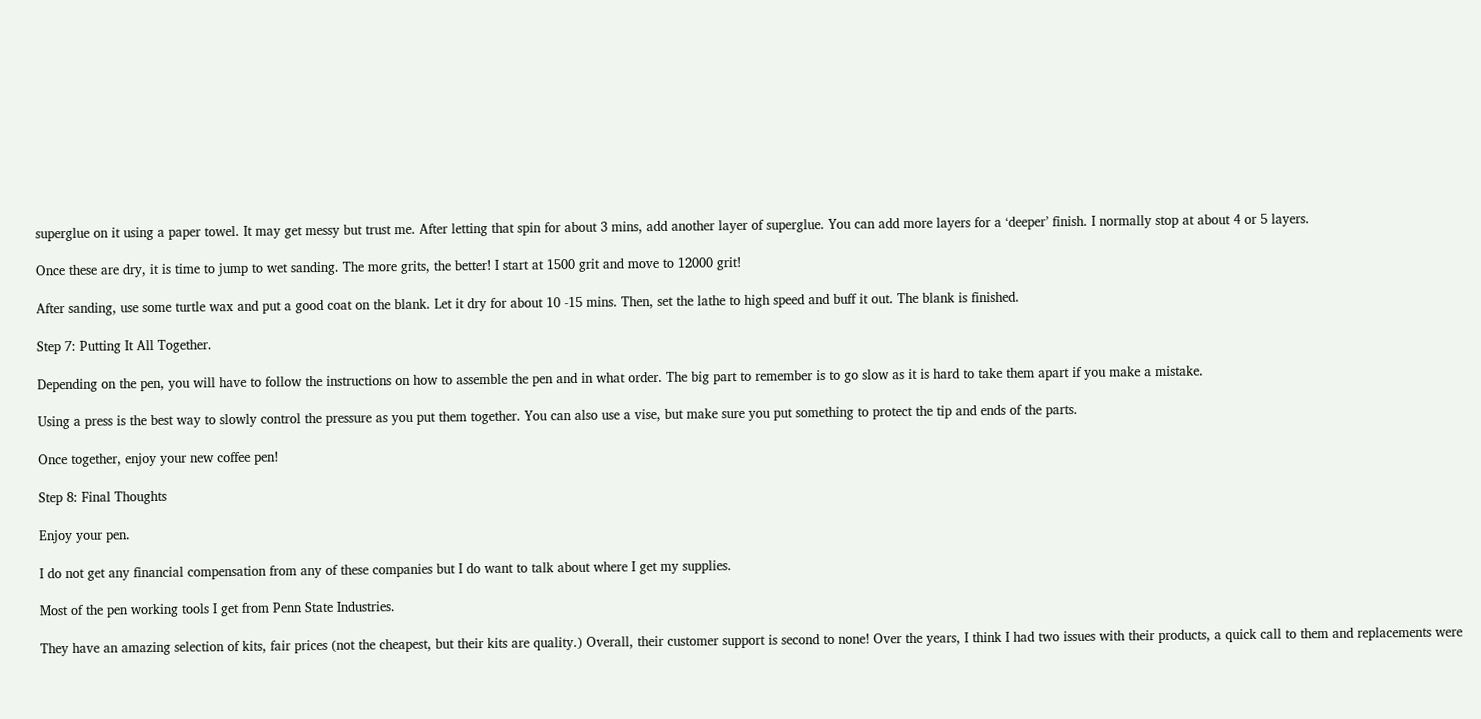superglue on it using a paper towel. It may get messy but trust me. After letting that spin for about 3 mins, add another layer of superglue. You can add more layers for a ‘deeper’ finish. I normally stop at about 4 or 5 layers.

Once these are dry, it is time to jump to wet sanding. The more grits, the better! I start at 1500 grit and move to 12000 grit!

After sanding, use some turtle wax and put a good coat on the blank. Let it dry for about 10 -15 mins. Then, set the lathe to high speed and buff it out. The blank is finished.

Step 7: Putting It All Together.

Depending on the pen, you will have to follow the instructions on how to assemble the pen and in what order. The big part to remember is to go slow as it is hard to take them apart if you make a mistake.

Using a press is the best way to slowly control the pressure as you put them together. You can also use a vise, but make sure you put something to protect the tip and ends of the parts.

Once together, enjoy your new coffee pen!

Step 8: Final Thoughts

Enjoy your pen.

I do not get any financial compensation from any of these companies but I do want to talk about where I get my supplies.

Most of the pen working tools I get from Penn State Industries.

They have an amazing selection of kits, fair prices (not the cheapest, but their kits are quality.) Overall, their customer support is second to none! Over the years, I think I had two issues with their products, a quick call to them and replacements were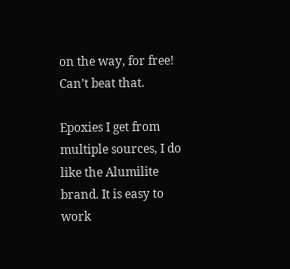on the way, for free! Can’t beat that.

Epoxies I get from multiple sources, I do like the Alumilite brand. It is easy to work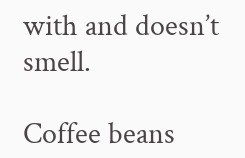with and doesn’t smell.

Coffee beans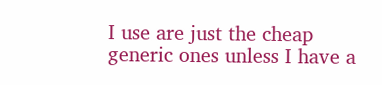I use are just the cheap generic ones unless I have a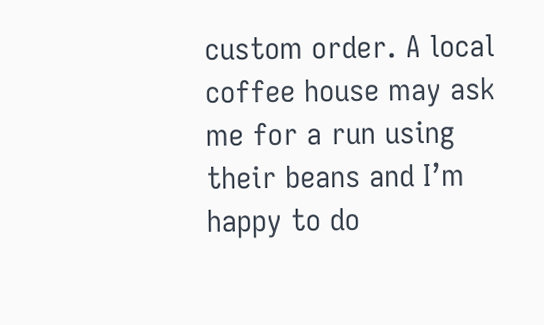custom order. A local coffee house may ask me for a run using their beans and I’m happy to do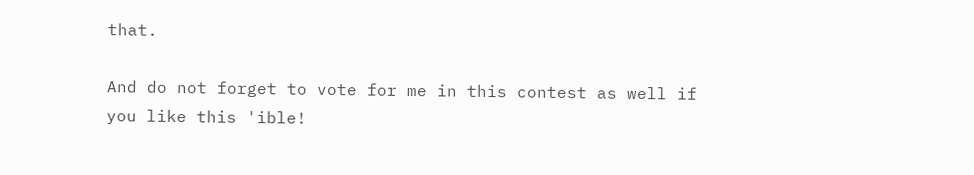that.

And do not forget to vote for me in this contest as well if you like this 'ible!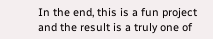In the end, this is a fun project and the result is a truly one of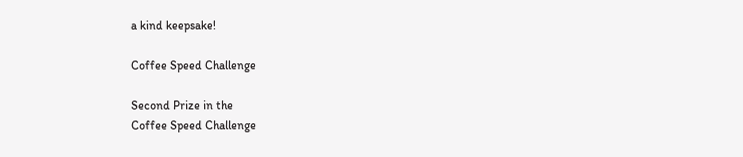a kind keepsake!

Coffee Speed Challenge

Second Prize in the
Coffee Speed Challenge